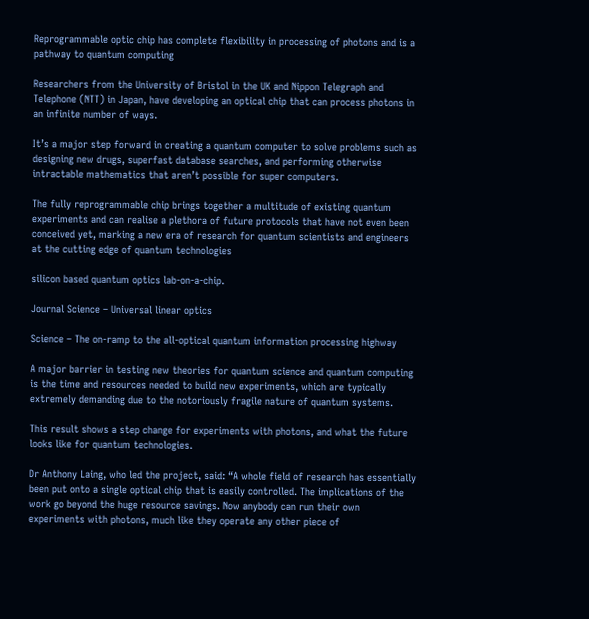Reprogrammable optic chip has complete flexibility in processing of photons and is a pathway to quantum computing

Researchers from the University of Bristol in the UK and Nippon Telegraph and Telephone (NTT) in Japan, have developing an optical chip that can process photons in an infinite number of ways.

It’s a major step forward in creating a quantum computer to solve problems such as designing new drugs, superfast database searches, and performing otherwise intractable mathematics that aren’t possible for super computers.

The fully reprogrammable chip brings together a multitude of existing quantum experiments and can realise a plethora of future protocols that have not even been conceived yet, marking a new era of research for quantum scientists and engineers at the cutting edge of quantum technologies

silicon based quantum optics lab-on-a-chip.

Journal Science – Universal linear optics

Science – The on-ramp to the all-optical quantum information processing highway

A major barrier in testing new theories for quantum science and quantum computing is the time and resources needed to build new experiments, which are typically extremely demanding due to the notoriously fragile nature of quantum systems.

This result shows a step change for experiments with photons, and what the future looks like for quantum technologies.

Dr Anthony Laing, who led the project, said: “A whole field of research has essentially been put onto a single optical chip that is easily controlled. The implications of the work go beyond the huge resource savings. Now anybody can run their own experiments with photons, much like they operate any other piece of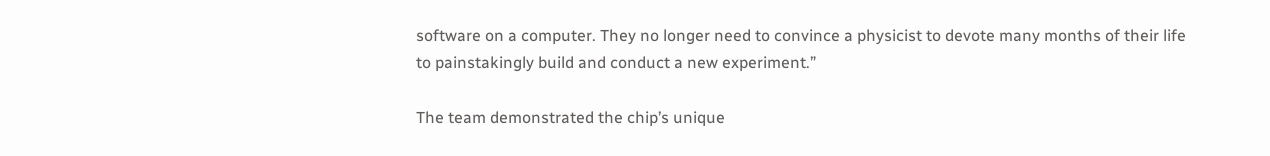software on a computer. They no longer need to convince a physicist to devote many months of their life to painstakingly build and conduct a new experiment.”

The team demonstrated the chip’s unique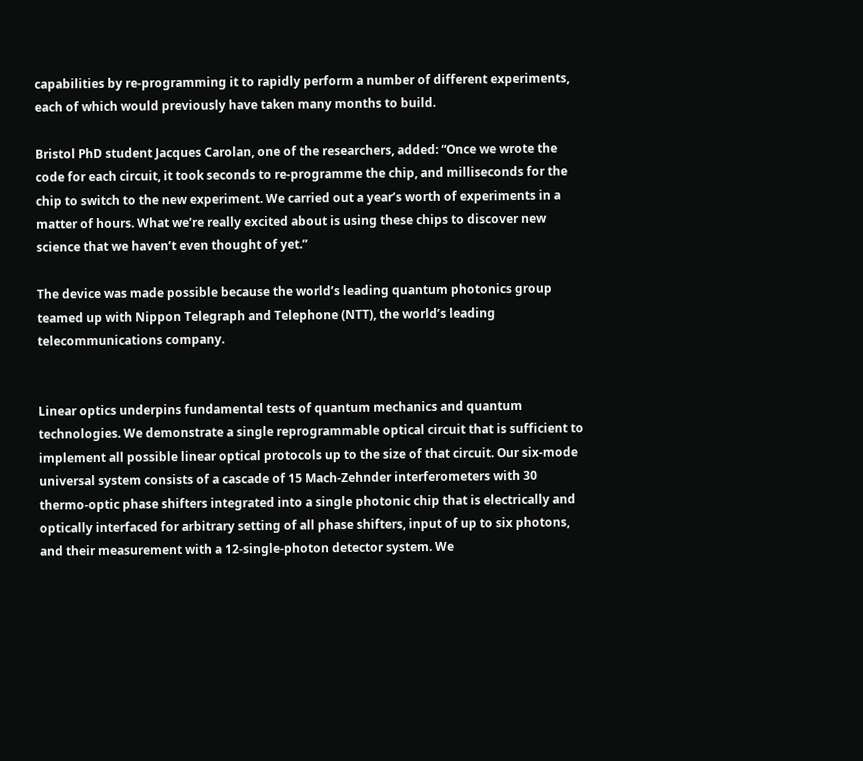capabilities by re-programming it to rapidly perform a number of different experiments, each of which would previously have taken many months to build.

Bristol PhD student Jacques Carolan, one of the researchers, added: “Once we wrote the code for each circuit, it took seconds to re-programme the chip, and milliseconds for the chip to switch to the new experiment. We carried out a year’s worth of experiments in a matter of hours. What we’re really excited about is using these chips to discover new science that we haven’t even thought of yet.”

The device was made possible because the world’s leading quantum photonics group teamed up with Nippon Telegraph and Telephone (NTT), the world’s leading telecommunications company.


Linear optics underpins fundamental tests of quantum mechanics and quantum technologies. We demonstrate a single reprogrammable optical circuit that is sufficient to implement all possible linear optical protocols up to the size of that circuit. Our six-mode universal system consists of a cascade of 15 Mach-Zehnder interferometers with 30 thermo-optic phase shifters integrated into a single photonic chip that is electrically and optically interfaced for arbitrary setting of all phase shifters, input of up to six photons, and their measurement with a 12-single-photon detector system. We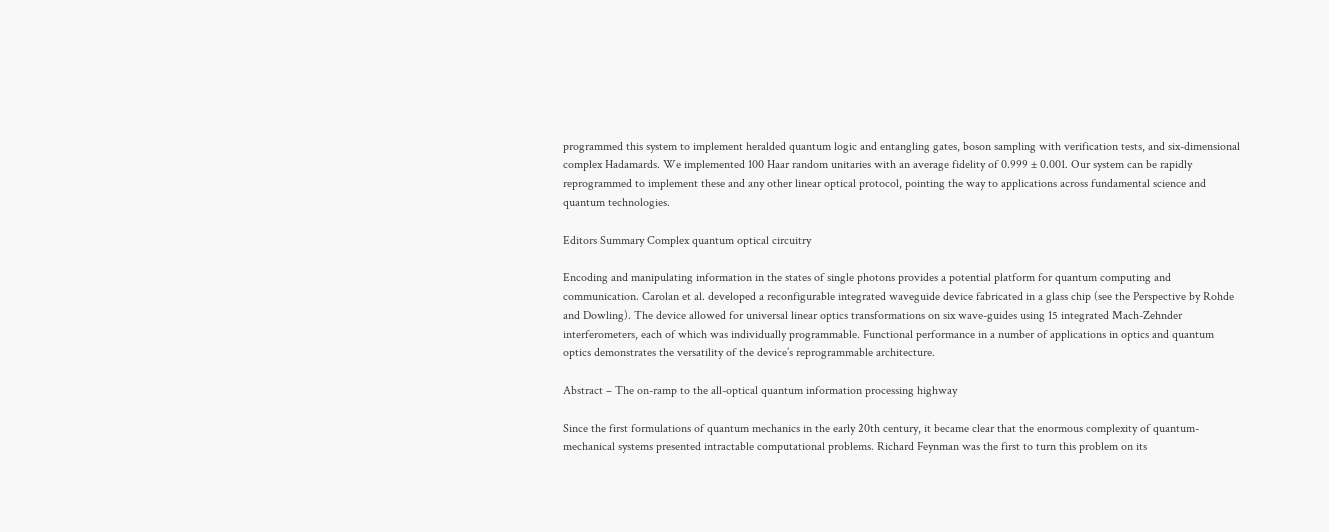programmed this system to implement heralded quantum logic and entangling gates, boson sampling with verification tests, and six-dimensional complex Hadamards. We implemented 100 Haar random unitaries with an average fidelity of 0.999 ± 0.001. Our system can be rapidly reprogrammed to implement these and any other linear optical protocol, pointing the way to applications across fundamental science and quantum technologies.

Editors Summary Complex quantum optical circuitry

Encoding and manipulating information in the states of single photons provides a potential platform for quantum computing and communication. Carolan et al. developed a reconfigurable integrated waveguide device fabricated in a glass chip (see the Perspective by Rohde and Dowling). The device allowed for universal linear optics transformations on six wave-guides using 15 integrated Mach-Zehnder interferometers, each of which was individually programmable. Functional performance in a number of applications in optics and quantum optics demonstrates the versatility of the device’s reprogrammable architecture.

Abstract – The on-ramp to the all-optical quantum information processing highway

Since the first formulations of quantum mechanics in the early 20th century, it became clear that the enormous complexity of quantum-mechanical systems presented intractable computational problems. Richard Feynman was the first to turn this problem on its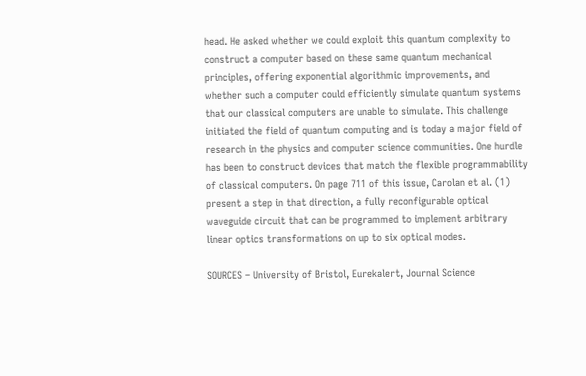head. He asked whether we could exploit this quantum complexity to construct a computer based on these same quantum mechanical principles, offering exponential algorithmic improvements, and whether such a computer could efficiently simulate quantum systems that our classical computers are unable to simulate. This challenge initiated the field of quantum computing and is today a major field of research in the physics and computer science communities. One hurdle has been to construct devices that match the flexible programmability of classical computers. On page 711 of this issue, Carolan et al. (1) present a step in that direction, a fully reconfigurable optical waveguide circuit that can be programmed to implement arbitrary linear optics transformations on up to six optical modes.

SOURCES – University of Bristol, Eurekalert, Journal Science